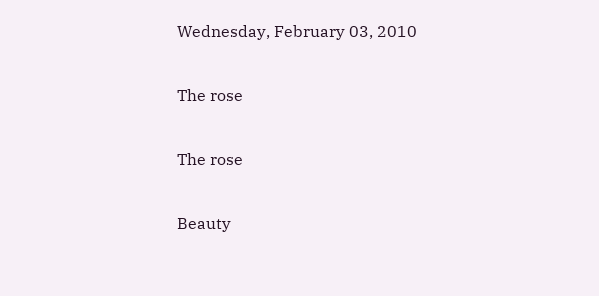Wednesday, February 03, 2010

The rose

The rose

Beauty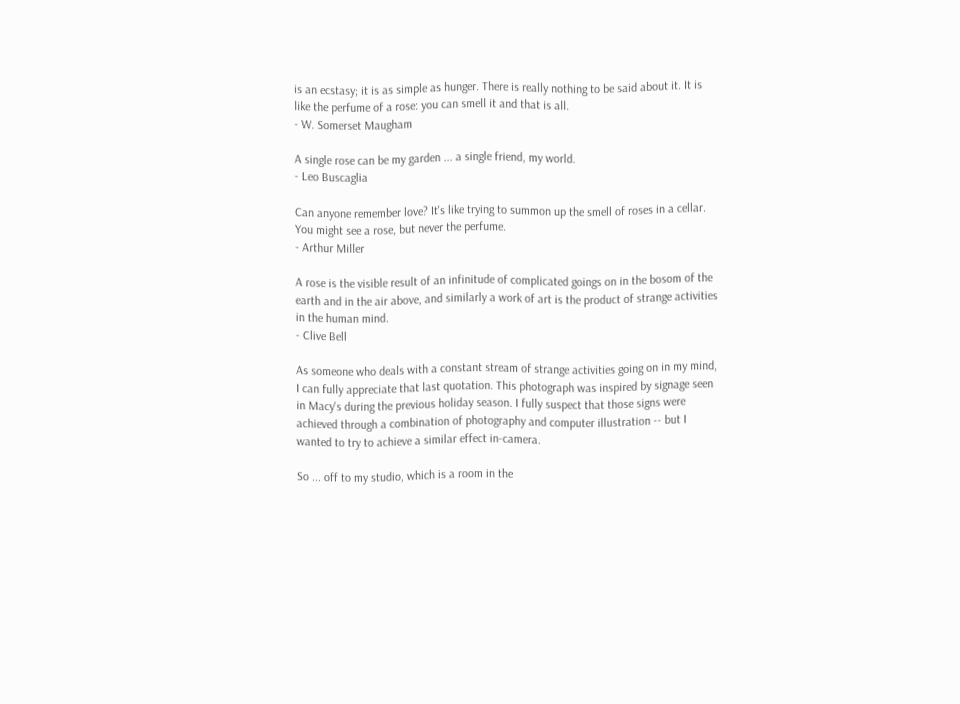is an ecstasy; it is as simple as hunger. There is really nothing to be said about it. It is like the perfume of a rose: you can smell it and that is all.
- W. Somerset Maugham

A single rose can be my garden ... a single friend, my world.
- Leo Buscaglia

Can anyone remember love? It's like trying to summon up the smell of roses in a cellar. You might see a rose, but never the perfume.
- Arthur Miller

A rose is the visible result of an infinitude of complicated goings on in the bosom of the earth and in the air above, and similarly a work of art is the product of strange activities in the human mind.
- Clive Bell

As someone who deals with a constant stream of strange activities going on in my mind, I can fully appreciate that last quotation. This photograph was inspired by signage seen in Macy's during the previous holiday season. I fully suspect that those signs were achieved through a combination of photography and computer illustration -- but I wanted to try to achieve a similar effect in-camera.

So ... off to my studio, which is a room in the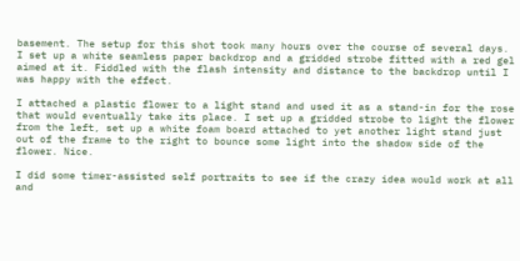basement. The setup for this shot took many hours over the course of several days. I set up a white seamless paper backdrop and a gridded strobe fitted with a red gel aimed at it. Fiddled with the flash intensity and distance to the backdrop until I was happy with the effect.

I attached a plastic flower to a light stand and used it as a stand-in for the rose that would eventually take its place. I set up a gridded strobe to light the flower from the left, set up a white foam board attached to yet another light stand just out of the frame to the right to bounce some light into the shadow side of the flower. Nice.

I did some timer-assisted self portraits to see if the crazy idea would work at all and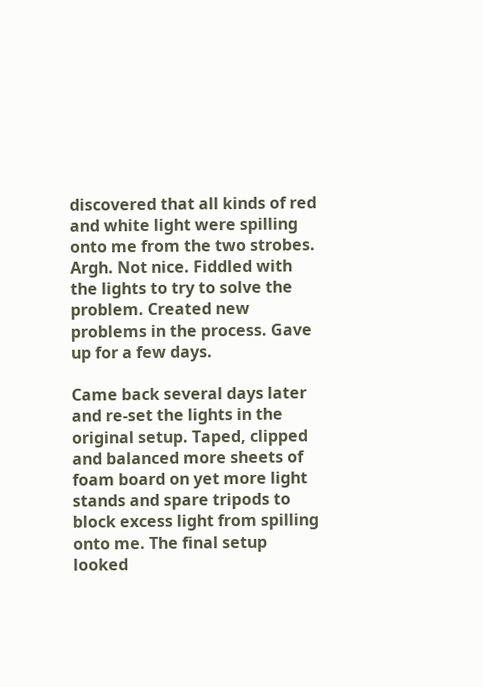discovered that all kinds of red and white light were spilling onto me from the two strobes. Argh. Not nice. Fiddled with the lights to try to solve the problem. Created new problems in the process. Gave up for a few days.

Came back several days later and re-set the lights in the original setup. Taped, clipped and balanced more sheets of foam board on yet more light stands and spare tripods to block excess light from spilling onto me. The final setup looked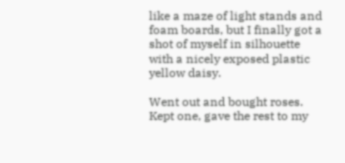like a maze of light stands and foam boards, but I finally got a shot of myself in silhouette with a nicely exposed plastic yellow daisy.

Went out and bought roses. Kept one, gave the rest to my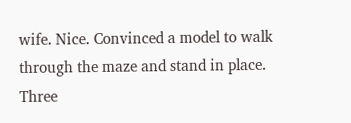wife. Nice. Convinced a model to walk through the maze and stand in place. Three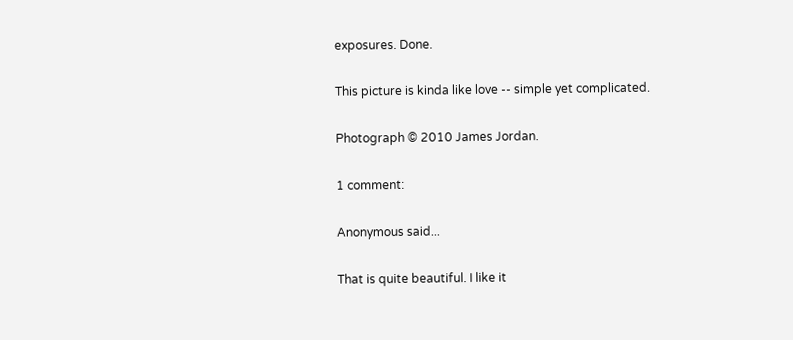exposures. Done.

This picture is kinda like love -- simple yet complicated.

Photograph © 2010 James Jordan.

1 comment:

Anonymous said...

That is quite beautiful. I like it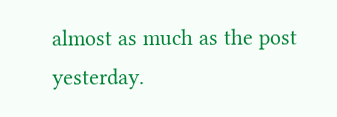almost as much as the post yesterday.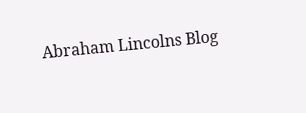Abraham Lincolns Blog